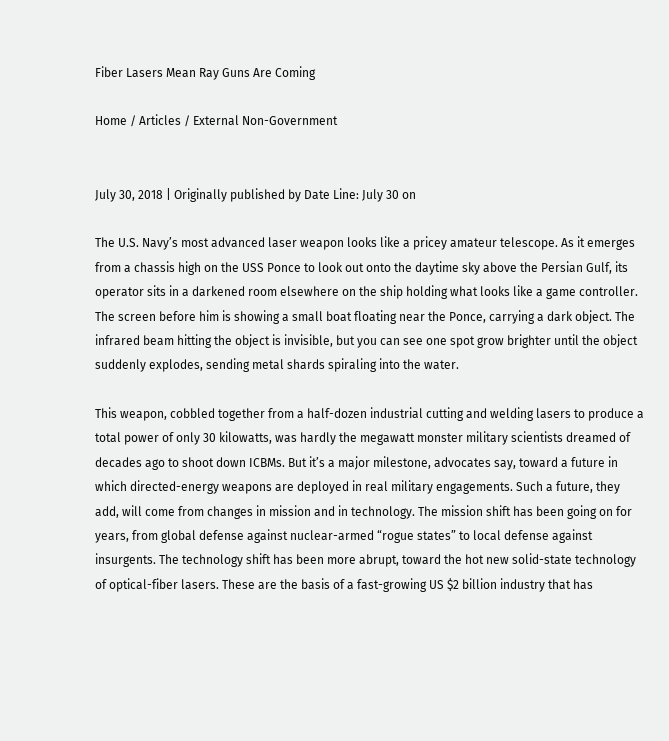Fiber Lasers Mean Ray Guns Are Coming

Home / Articles / External Non-Government


July 30, 2018 | Originally published by Date Line: July 30 on

The U.S. Navy’s most advanced laser weapon looks like a pricey amateur telescope. As it emerges from a chassis high on the USS Ponce to look out onto the daytime sky above the Persian Gulf, its operator sits in a darkened room elsewhere on the ship holding what looks like a game controller. The screen before him is showing a small boat floating near the Ponce, carrying a dark object. The infrared beam hitting the object is invisible, but you can see one spot grow brighter until the object suddenly explodes, sending metal shards spiraling into the water.

This weapon, cobbled together from a half-dozen industrial cutting and welding lasers to produce a total power of only 30 kilowatts, was hardly the megawatt monster military scientists dreamed of decades ago to shoot down ICBMs. But it’s a major milestone, advocates say, toward a future in which directed-energy weapons are deployed in real military engagements. Such a future, they add, will come from changes in mission and in technology. The mission shift has been going on for years, from global defense against nuclear-armed “rogue states” to local defense against insurgents. The technology shift has been more abrupt, toward the hot new solid-state technology of optical-fiber lasers. These are the basis of a fast-growing US $2 billion industry that has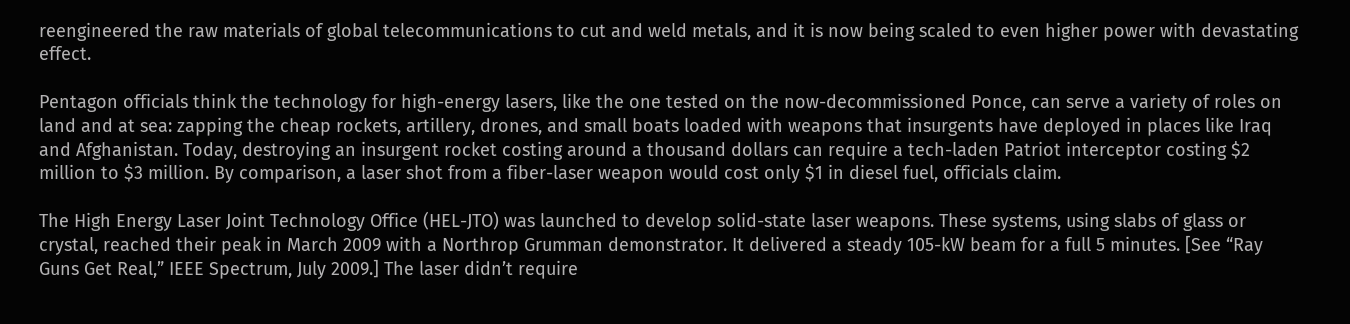reengineered the raw materials of global telecommunications to cut and weld metals, and it is now being scaled to even higher power with devastating effect.

Pentagon officials think the technology for high-energy lasers, like the one tested on the now-decommissioned Ponce, can serve a variety of roles on land and at sea: zapping the cheap rockets, artillery, drones, and small boats loaded with weapons that insurgents have deployed in places like Iraq and Afghanistan. Today, destroying an insurgent rocket costing around a thousand dollars can require a tech-laden Patriot interceptor costing $2 million to $3 million. By comparison, a laser shot from a fiber-laser weapon would cost only $1 in diesel fuel, officials claim.

The High Energy Laser Joint Technology Office (HEL-JTO) was launched to develop solid-state laser weapons. These systems, using slabs of glass or crystal, reached their peak in March 2009 with a Northrop Grumman demonstrator. It delivered a steady 105-kW beam for a full 5 minutes. [See “Ray Guns Get Real,” IEEE Spectrum, July 2009.] The laser didn’t require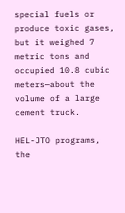special fuels or produce toxic gases, but it weighed 7 metric tons and occupied 10.8 cubic meters—about the volume of a large cement truck.

HEL-JTO programs, the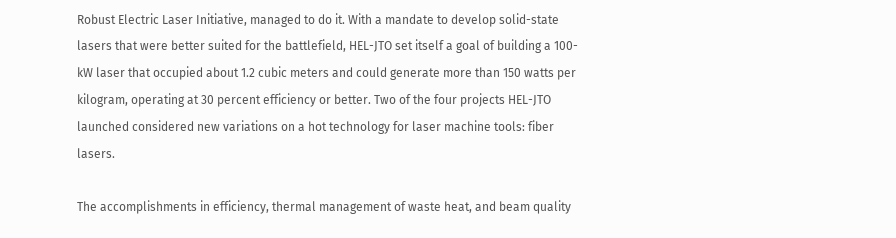Robust Electric Laser Initiative, managed to do it. With a mandate to develop solid-state lasers that were better suited for the battlefield, HEL-JTO set itself a goal of building a 100-kW laser that occupied about 1.2 cubic meters and could generate more than 150 watts per kilogram, operating at 30 percent efficiency or better. Two of the four projects HEL-JTO launched considered new variations on a hot technology for laser machine tools: fiber lasers.

The accomplishments in efficiency, thermal management of waste heat, and beam quality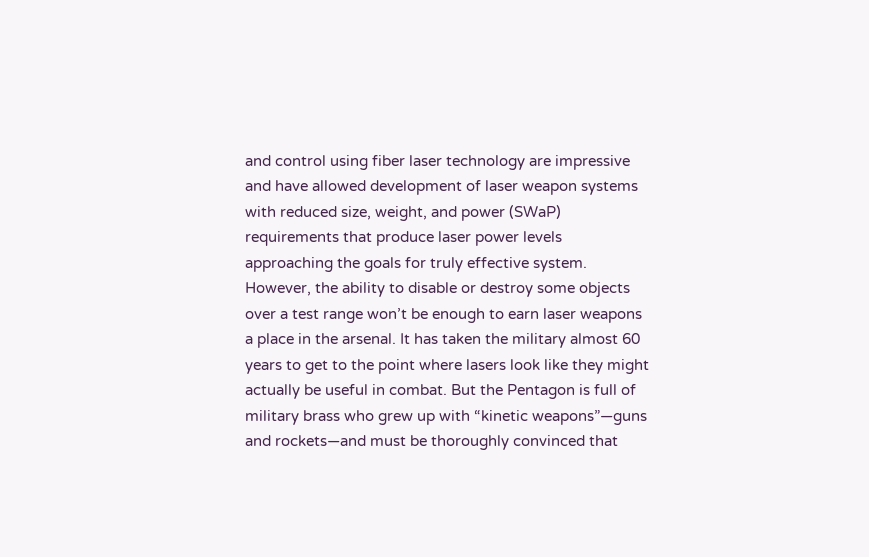and control using fiber laser technology are impressive and have allowed development of laser weapon systems with reduced size, weight, and power (SWaP) requirements that produce laser power levels approaching the goals for truly effective system.  However, the ability to disable or destroy some objects over a test range won’t be enough to earn laser weapons a place in the arsenal. It has taken the military almost 60 years to get to the point where lasers look like they might actually be useful in combat. But the Pentagon is full of military brass who grew up with “kinetic weapons”—guns and rockets—and must be thoroughly convinced that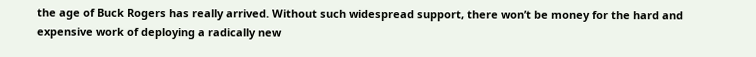the age of Buck Rogers has really arrived. Without such widespread support, there won’t be money for the hard and expensive work of deploying a radically new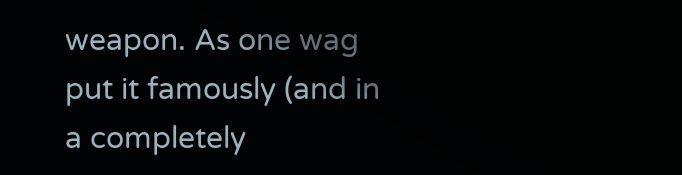weapon. As one wag put it famously (and in a completely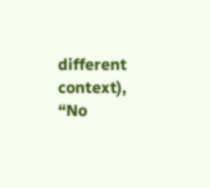different context), “No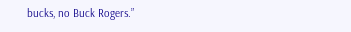bucks, no Buck Rogers.”